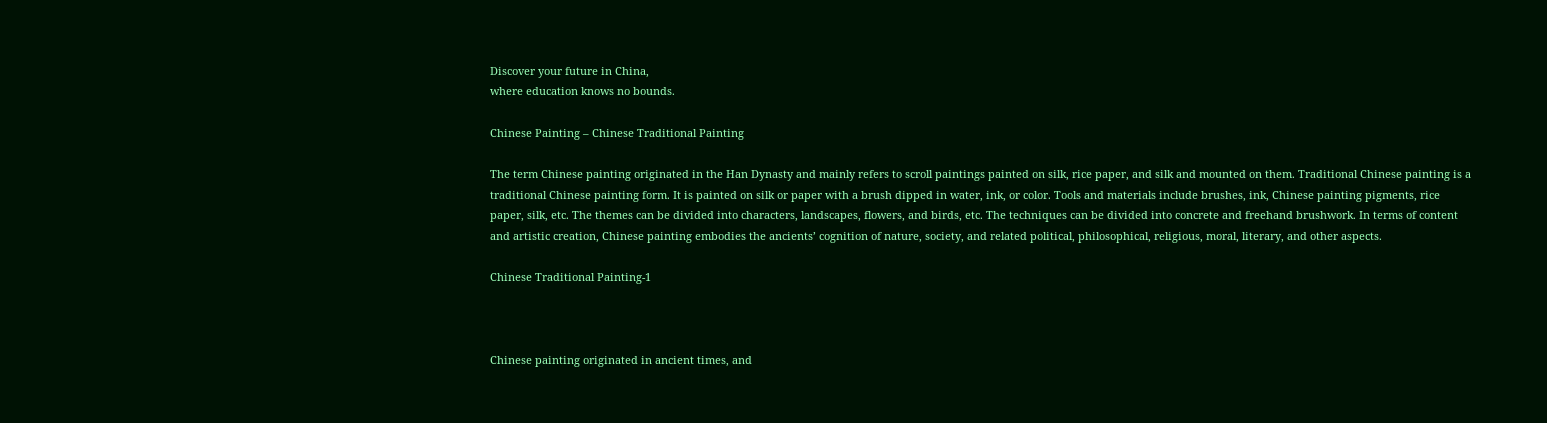Discover your future in China,
where education knows no bounds.

Chinese Painting – Chinese Traditional Painting

The term Chinese painting originated in the Han Dynasty and mainly refers to scroll paintings painted on silk, rice paper, and silk and mounted on them. Traditional Chinese painting is a traditional Chinese painting form. It is painted on silk or paper with a brush dipped in water, ink, or color. Tools and materials include brushes, ink, Chinese painting pigments, rice paper, silk, etc. The themes can be divided into characters, landscapes, flowers, and birds, etc. The techniques can be divided into concrete and freehand brushwork. In terms of content and artistic creation, Chinese painting embodies the ancients’ cognition of nature, society, and related political, philosophical, religious, moral, literary, and other aspects.

Chinese Traditional Painting-1



Chinese painting originated in ancient times, and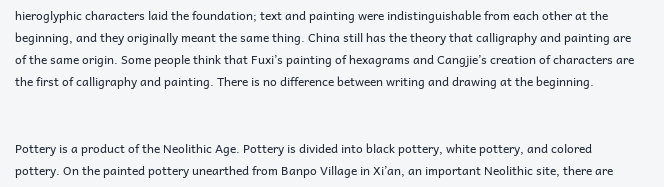hieroglyphic characters laid the foundation; text and painting were indistinguishable from each other at the beginning, and they originally meant the same thing. China still has the theory that calligraphy and painting are of the same origin. Some people think that Fuxi’s painting of hexagrams and Cangjie’s creation of characters are the first of calligraphy and painting. There is no difference between writing and drawing at the beginning.


Pottery is a product of the Neolithic Age. Pottery is divided into black pottery, white pottery, and colored pottery. On the painted pottery unearthed from Banpo Village in Xi’an, an important Neolithic site, there are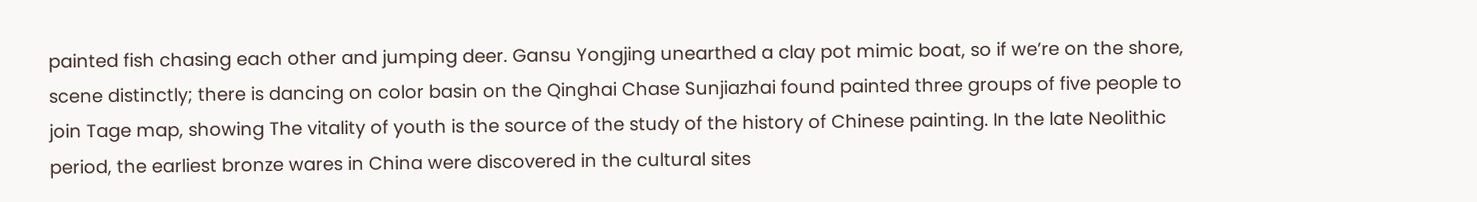painted fish chasing each other and jumping deer. Gansu Yongjing unearthed a clay pot mimic boat, so if we’re on the shore, scene distinctly; there is dancing on color basin on the Qinghai Chase Sunjiazhai found painted three groups of five people to join Tage map, showing The vitality of youth is the source of the study of the history of Chinese painting. In the late Neolithic period, the earliest bronze wares in China were discovered in the cultural sites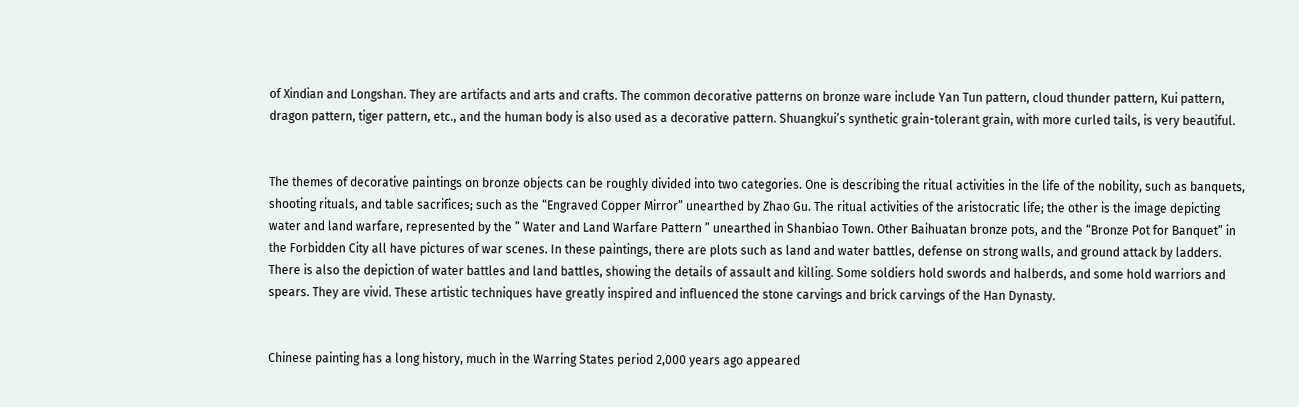of Xindian and Longshan. They are artifacts and arts and crafts. The common decorative patterns on bronze ware include Yan Tun pattern, cloud thunder pattern, Kui pattern, dragon pattern, tiger pattern, etc., and the human body is also used as a decorative pattern. Shuangkui’s synthetic grain-tolerant grain, with more curled tails, is very beautiful.


The themes of decorative paintings on bronze objects can be roughly divided into two categories. One is describing the ritual activities in the life of the nobility, such as banquets, shooting rituals, and table sacrifices; such as the “Engraved Copper Mirror” unearthed by Zhao Gu. The ritual activities of the aristocratic life; the other is the image depicting water and land warfare, represented by the ” Water and Land Warfare Pattern ” unearthed in Shanbiao Town. Other Baihuatan bronze pots, and the “Bronze Pot for Banquet” in the Forbidden City all have pictures of war scenes. In these paintings, there are plots such as land and water battles, defense on strong walls, and ground attack by ladders. There is also the depiction of water battles and land battles, showing the details of assault and killing. Some soldiers hold swords and halberds, and some hold warriors and spears. They are vivid. These artistic techniques have greatly inspired and influenced the stone carvings and brick carvings of the Han Dynasty.


Chinese painting has a long history, much in the Warring States period 2,000 years ago appeared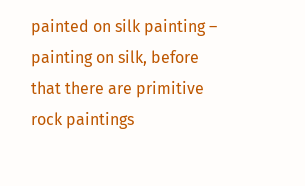painted on silk painting – painting on silk, before that there are primitive rock paintings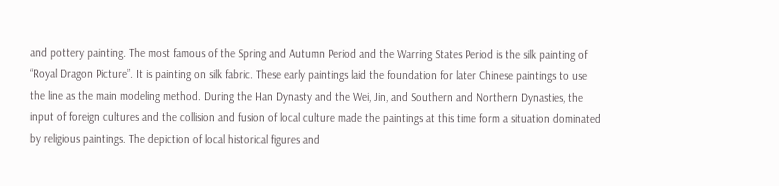and pottery painting. The most famous of the Spring and Autumn Period and the Warring States Period is the silk painting of “Royal Dragon Picture”. It is painting on silk fabric. These early paintings laid the foundation for later Chinese paintings to use the line as the main modeling method. During the Han Dynasty and the Wei, Jin, and Southern and Northern Dynasties, the input of foreign cultures and the collision and fusion of local culture made the paintings at this time form a situation dominated by religious paintings. The depiction of local historical figures and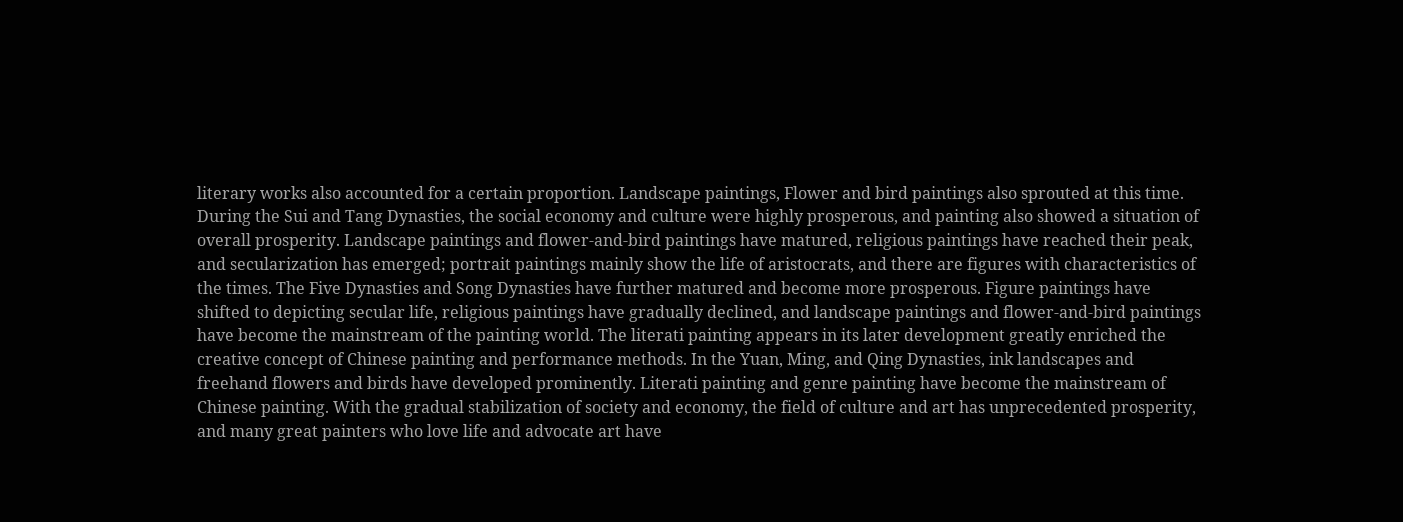literary works also accounted for a certain proportion. Landscape paintings, Flower and bird paintings also sprouted at this time. During the Sui and Tang Dynasties, the social economy and culture were highly prosperous, and painting also showed a situation of overall prosperity. Landscape paintings and flower-and-bird paintings have matured, religious paintings have reached their peak, and secularization has emerged; portrait paintings mainly show the life of aristocrats, and there are figures with characteristics of the times. The Five Dynasties and Song Dynasties have further matured and become more prosperous. Figure paintings have shifted to depicting secular life, religious paintings have gradually declined, and landscape paintings and flower-and-bird paintings have become the mainstream of the painting world. The literati painting appears in its later development greatly enriched the creative concept of Chinese painting and performance methods. In the Yuan, Ming, and Qing Dynasties, ink landscapes and freehand flowers and birds have developed prominently. Literati painting and genre painting have become the mainstream of Chinese painting. With the gradual stabilization of society and economy, the field of culture and art has unprecedented prosperity, and many great painters who love life and advocate art have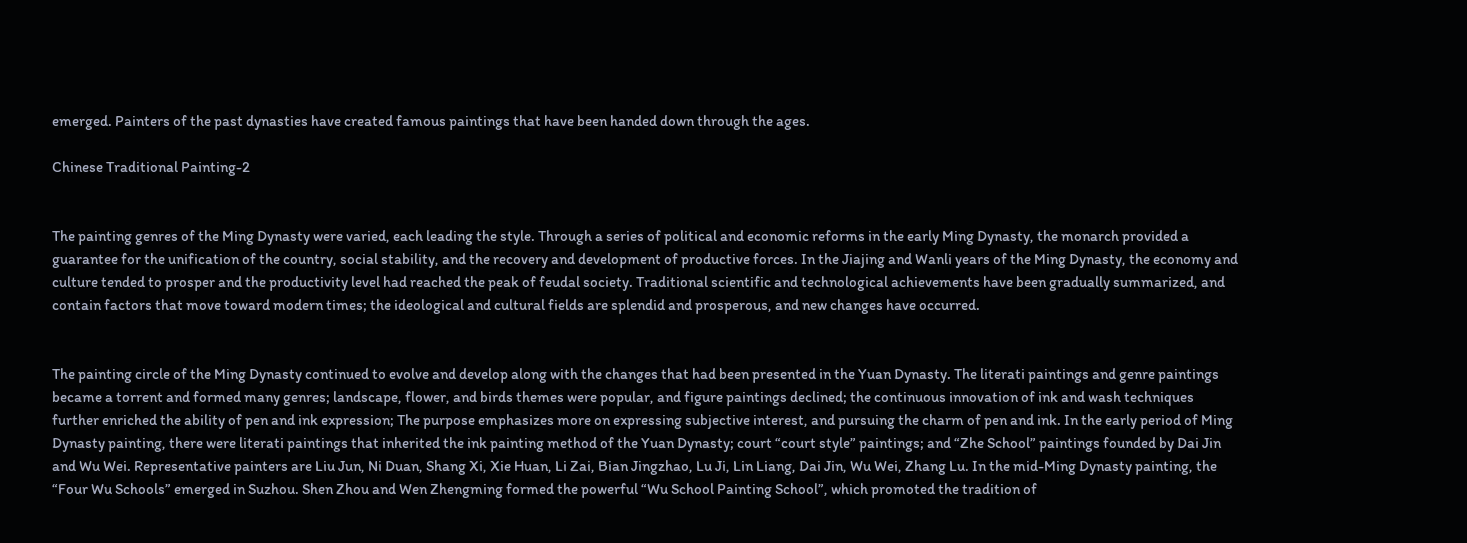emerged. Painters of the past dynasties have created famous paintings that have been handed down through the ages.

Chinese Traditional Painting-2


The painting genres of the Ming Dynasty were varied, each leading the style. Through a series of political and economic reforms in the early Ming Dynasty, the monarch provided a guarantee for the unification of the country, social stability, and the recovery and development of productive forces. In the Jiajing and Wanli years of the Ming Dynasty, the economy and culture tended to prosper and the productivity level had reached the peak of feudal society. Traditional scientific and technological achievements have been gradually summarized, and contain factors that move toward modern times; the ideological and cultural fields are splendid and prosperous, and new changes have occurred.


The painting circle of the Ming Dynasty continued to evolve and develop along with the changes that had been presented in the Yuan Dynasty. The literati paintings and genre paintings became a torrent and formed many genres; landscape, flower, and birds themes were popular, and figure paintings declined; the continuous innovation of ink and wash techniques further enriched the ability of pen and ink expression; The purpose emphasizes more on expressing subjective interest, and pursuing the charm of pen and ink. In the early period of Ming Dynasty painting, there were literati paintings that inherited the ink painting method of the Yuan Dynasty; court “court style” paintings; and “Zhe School” paintings founded by Dai Jin and Wu Wei. Representative painters are Liu Jun, Ni Duan, Shang Xi, Xie Huan, Li Zai, Bian Jingzhao, Lu Ji, Lin Liang, Dai Jin, Wu Wei, Zhang Lu. In the mid-Ming Dynasty painting, the “Four Wu Schools” emerged in Suzhou. Shen Zhou and Wen Zhengming formed the powerful “Wu School Painting School”, which promoted the tradition of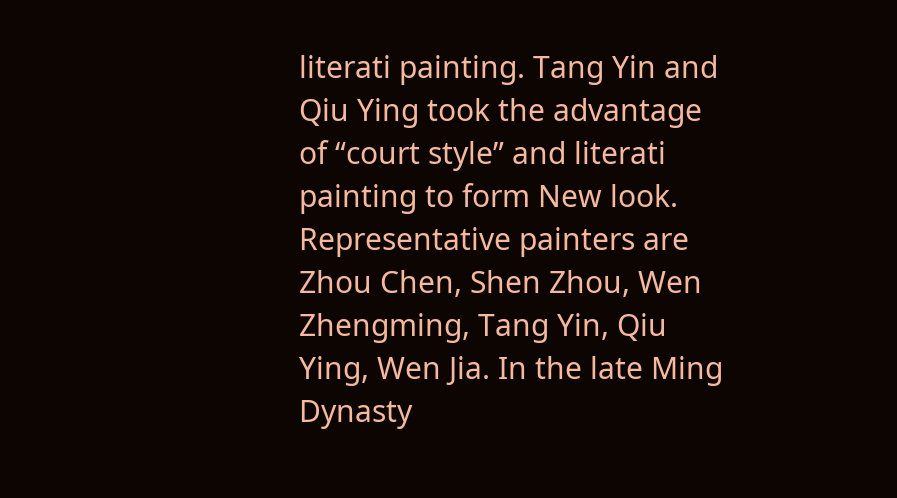literati painting. Tang Yin and Qiu Ying took the advantage of “court style” and literati painting to form New look. Representative painters are Zhou Chen, Shen Zhou, Wen Zhengming, Tang Yin, Qiu Ying, Wen Jia. In the late Ming Dynasty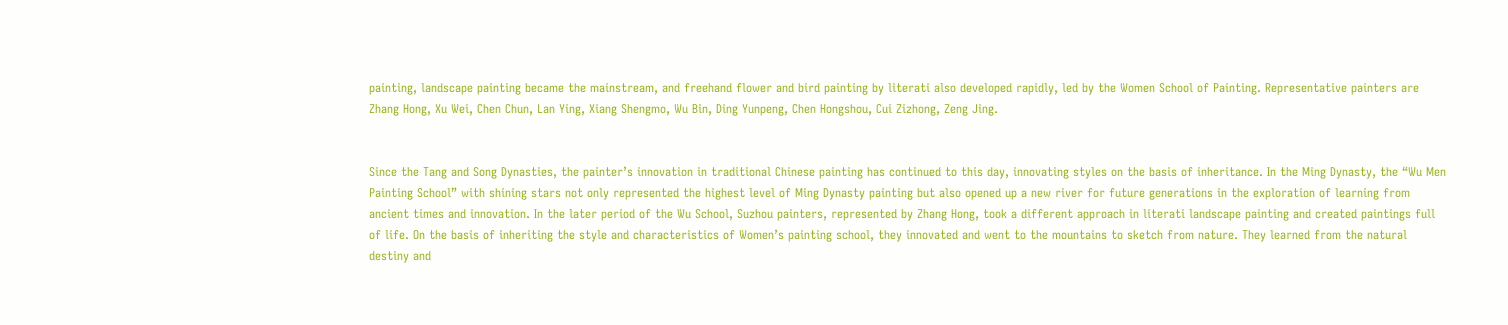painting, landscape painting became the mainstream, and freehand flower and bird painting by literati also developed rapidly, led by the Women School of Painting. Representative painters are Zhang Hong, Xu Wei, Chen Chun, Lan Ying, Xiang Shengmo, Wu Bin, Ding Yunpeng, Chen Hongshou, Cui Zizhong, Zeng Jing.


Since the Tang and Song Dynasties, the painter’s innovation in traditional Chinese painting has continued to this day, innovating styles on the basis of inheritance. In the Ming Dynasty, the “Wu Men Painting School” with shining stars not only represented the highest level of Ming Dynasty painting but also opened up a new river for future generations in the exploration of learning from ancient times and innovation. In the later period of the Wu School, Suzhou painters, represented by Zhang Hong, took a different approach in literati landscape painting and created paintings full of life. On the basis of inheriting the style and characteristics of Women’s painting school, they innovated and went to the mountains to sketch from nature. They learned from the natural destiny and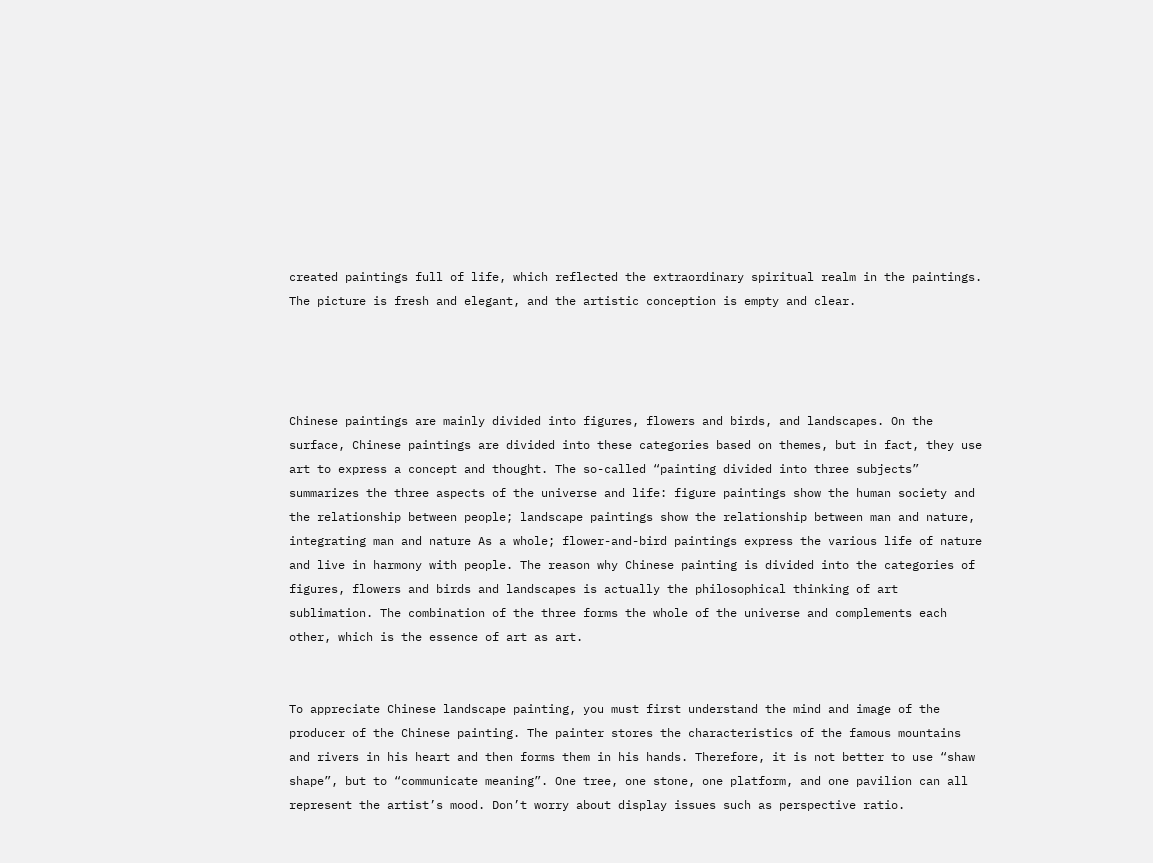created paintings full of life, which reflected the extraordinary spiritual realm in the paintings. The picture is fresh and elegant, and the artistic conception is empty and clear.




Chinese paintings are mainly divided into figures, flowers and birds, and landscapes. On the surface, Chinese paintings are divided into these categories based on themes, but in fact, they use art to express a concept and thought. The so-called “painting divided into three subjects” summarizes the three aspects of the universe and life: figure paintings show the human society and the relationship between people; landscape paintings show the relationship between man and nature, integrating man and nature As a whole; flower-and-bird paintings express the various life of nature and live in harmony with people. The reason why Chinese painting is divided into the categories of figures, flowers and birds and landscapes is actually the philosophical thinking of art sublimation. The combination of the three forms the whole of the universe and complements each other, which is the essence of art as art.


To appreciate Chinese landscape painting, you must first understand the mind and image of the producer of the Chinese painting. The painter stores the characteristics of the famous mountains and rivers in his heart and then forms them in his hands. Therefore, it is not better to use “shaw shape”, but to “communicate meaning”. One tree, one stone, one platform, and one pavilion can all represent the artist’s mood. Don’t worry about display issues such as perspective ratio.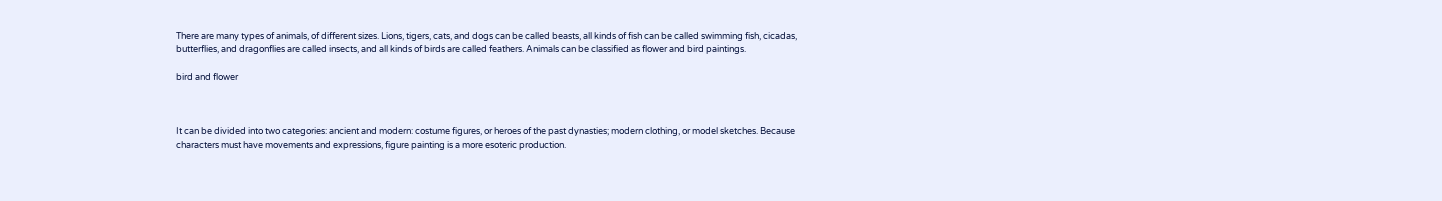There are many types of animals, of different sizes. Lions, tigers, cats, and dogs can be called beasts, all kinds of fish can be called swimming fish, cicadas, butterflies, and dragonflies are called insects, and all kinds of birds are called feathers. Animals can be classified as flower and bird paintings.

bird and flower



It can be divided into two categories: ancient and modern: costume figures, or heroes of the past dynasties; modern clothing, or model sketches. Because characters must have movements and expressions, figure painting is a more esoteric production.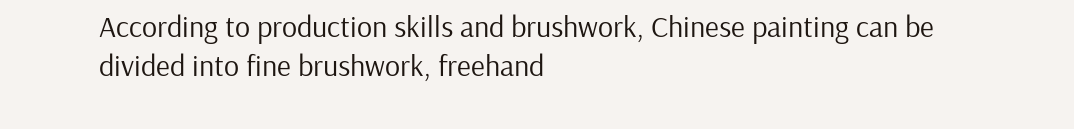According to production skills and brushwork, Chinese painting can be divided into fine brushwork, freehand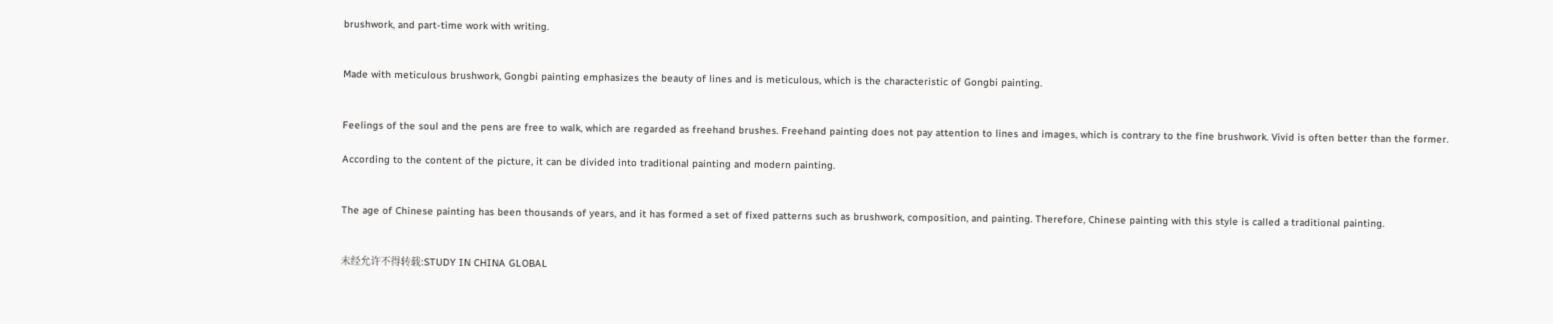brushwork, and part-time work with writing.


Made with meticulous brushwork, Gongbi painting emphasizes the beauty of lines and is meticulous, which is the characteristic of Gongbi painting.


Feelings of the soul and the pens are free to walk, which are regarded as freehand brushes. Freehand painting does not pay attention to lines and images, which is contrary to the fine brushwork. Vivid is often better than the former.

According to the content of the picture, it can be divided into traditional painting and modern painting.


The age of Chinese painting has been thousands of years, and it has formed a set of fixed patterns such as brushwork, composition, and painting. Therefore, Chinese painting with this style is called a traditional painting.


未经允许不得转载:STUDY IN CHINA GLOBAL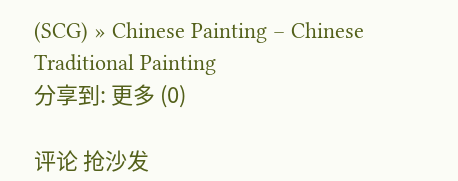(SCG) » Chinese Painting – Chinese Traditional Painting
分享到: 更多 (0)

评论 抢沙发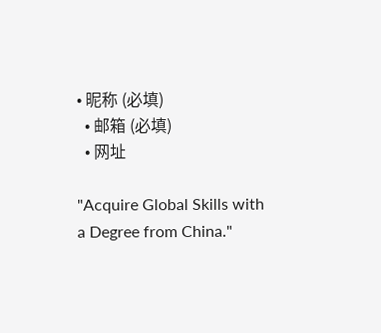• 昵称 (必填)
  • 邮箱 (必填)
  • 网址

"Acquire Global Skills with a Degree from China."